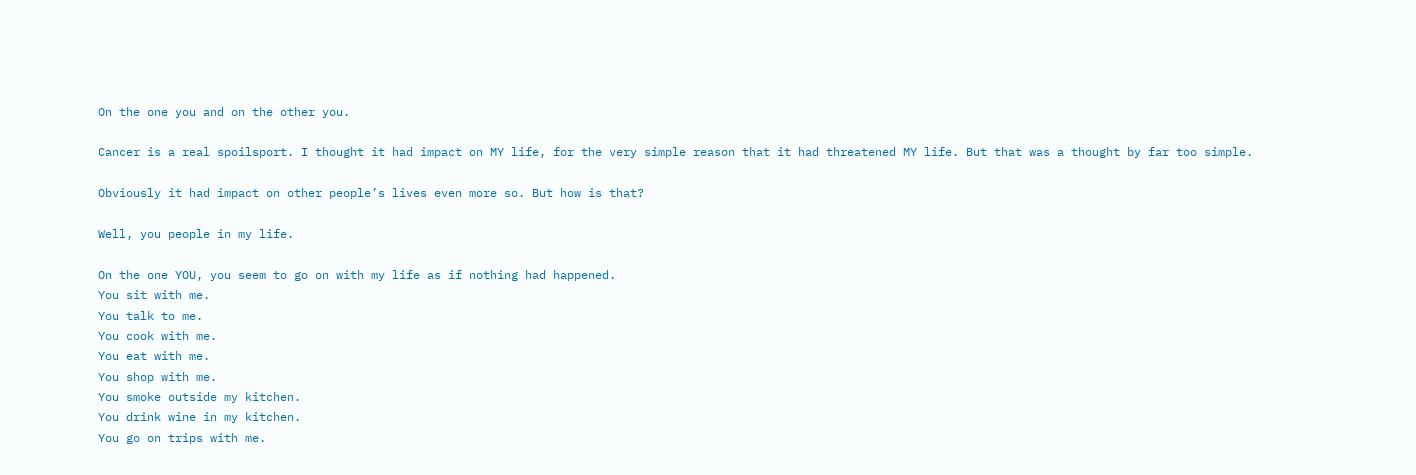On the one you and on the other you.

Cancer is a real spoilsport. I thought it had impact on MY life, for the very simple reason that it had threatened MY life. But that was a thought by far too simple.

Obviously it had impact on other people’s lives even more so. But how is that?

Well, you people in my life.

On the one YOU, you seem to go on with my life as if nothing had happened.
You sit with me.
You talk to me.
You cook with me.
You eat with me.
You shop with me.
You smoke outside my kitchen.
You drink wine in my kitchen.
You go on trips with me.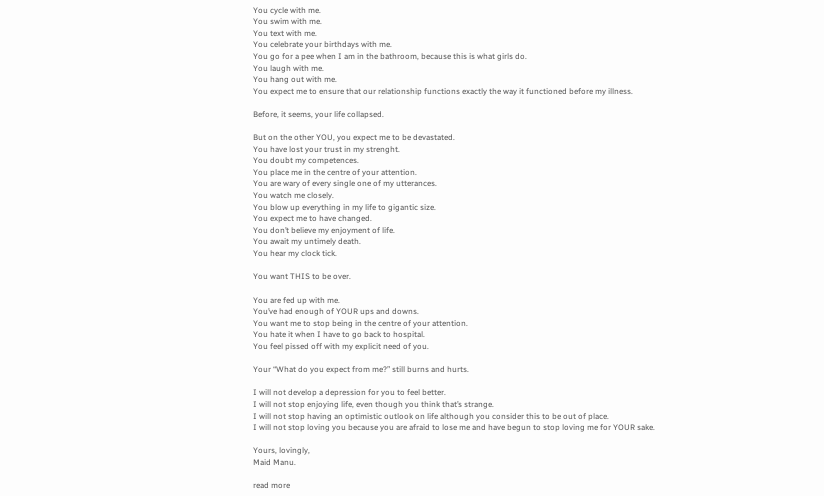You cycle with me.
You swim with me.
You text with me.
You celebrate your birthdays with me.
You go for a pee when I am in the bathroom, because this is what girls do.
You laugh with me.
You hang out with me.
You expect me to ensure that our relationship functions exactly the way it functioned before my illness.

Before, it seems, your life collapsed.

But on the other YOU, you expect me to be devastated.
You have lost your trust in my strenght.
You doubt my competences.
You place me in the centre of your attention.
You are wary of every single one of my utterances.
You watch me closely.
You blow up everything in my life to gigantic size.
You expect me to have changed.
You don’t believe my enjoyment of life.
You await my untimely death.
You hear my clock tick.

You want THIS to be over.

You are fed up with me.
You’ve had enough of YOUR ups and downs.
You want me to stop being in the centre of your attention.
You hate it when I have to go back to hospital.
You feel pissed off with my explicit need of you.

Your “What do you expect from me?” still burns and hurts.

I will not develop a depression for you to feel better.
I will not stop enjoying life, even though you think that’s strange.
I will not stop having an optimistic outlook on life although you consider this to be out of place.
I will not stop loving you because you are afraid to lose me and have begun to stop loving me for YOUR sake.

Yours, lovingly,
Maid Manu.

read more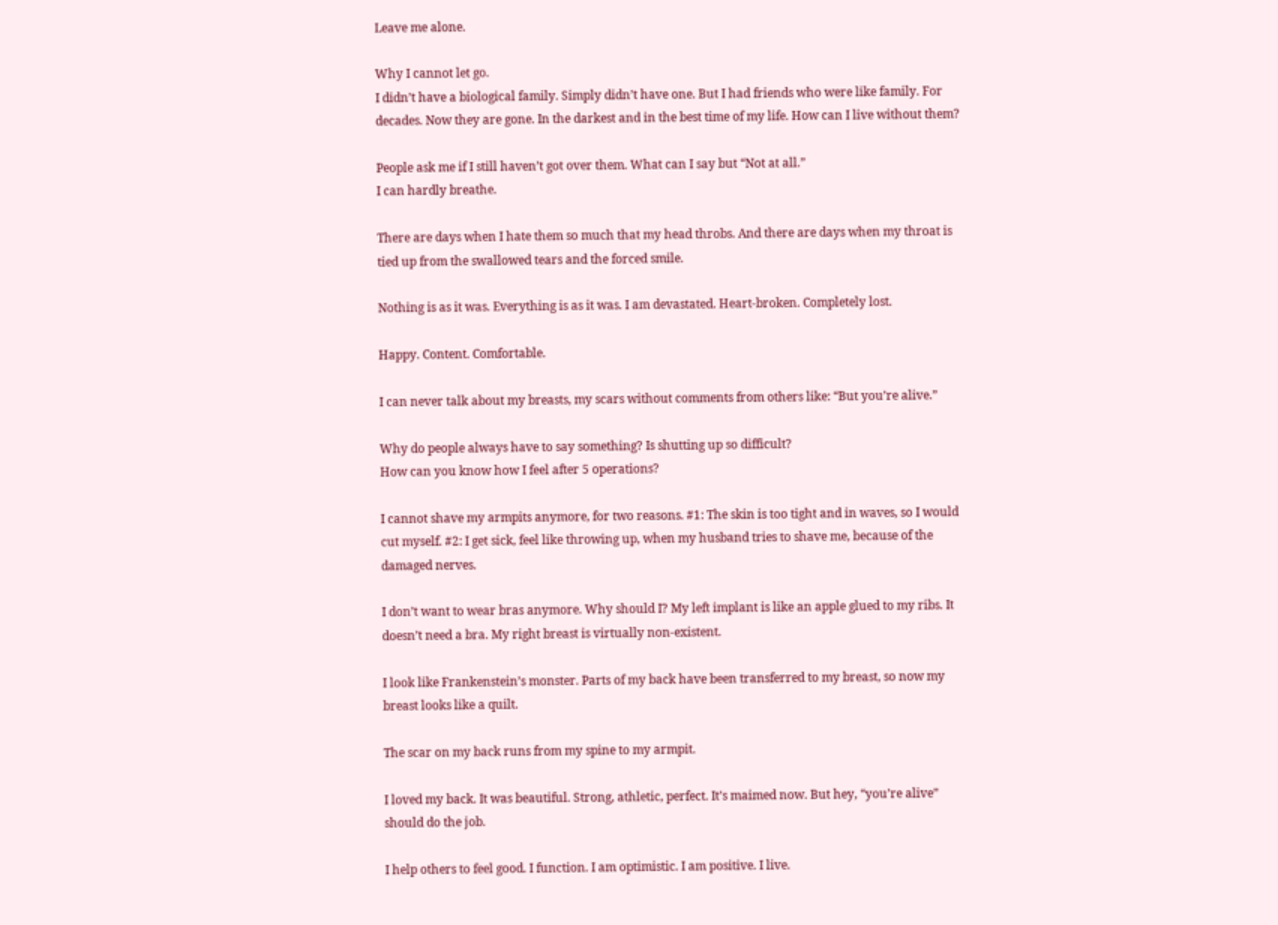Leave me alone.

Why I cannot let go.
I didn’t have a biological family. Simply didn’t have one. But I had friends who were like family. For decades. Now they are gone. In the darkest and in the best time of my life. How can I live without them?

People ask me if I still haven’t got over them. What can I say but “Not at all.”
I can hardly breathe.

There are days when I hate them so much that my head throbs. And there are days when my throat is tied up from the swallowed tears and the forced smile.

Nothing is as it was. Everything is as it was. I am devastated. Heart-broken. Completely lost.

Happy. Content. Comfortable.

I can never talk about my breasts, my scars without comments from others like: “But you’re alive.”

Why do people always have to say something? Is shutting up so difficult?
How can you know how I feel after 5 operations?

I cannot shave my armpits anymore, for two reasons. #1: The skin is too tight and in waves, so I would cut myself. #2: I get sick, feel like throwing up, when my husband tries to shave me, because of the damaged nerves.

I don’t want to wear bras anymore. Why should I? My left implant is like an apple glued to my ribs. It doesn’t need a bra. My right breast is virtually non-existent.

I look like Frankenstein’s monster. Parts of my back have been transferred to my breast, so now my breast looks like a quilt.

The scar on my back runs from my spine to my armpit.

I loved my back. It was beautiful. Strong, athletic, perfect. It’s maimed now. But hey, “you’re alive” should do the job.

I help others to feel good. I function. I am optimistic. I am positive. I live.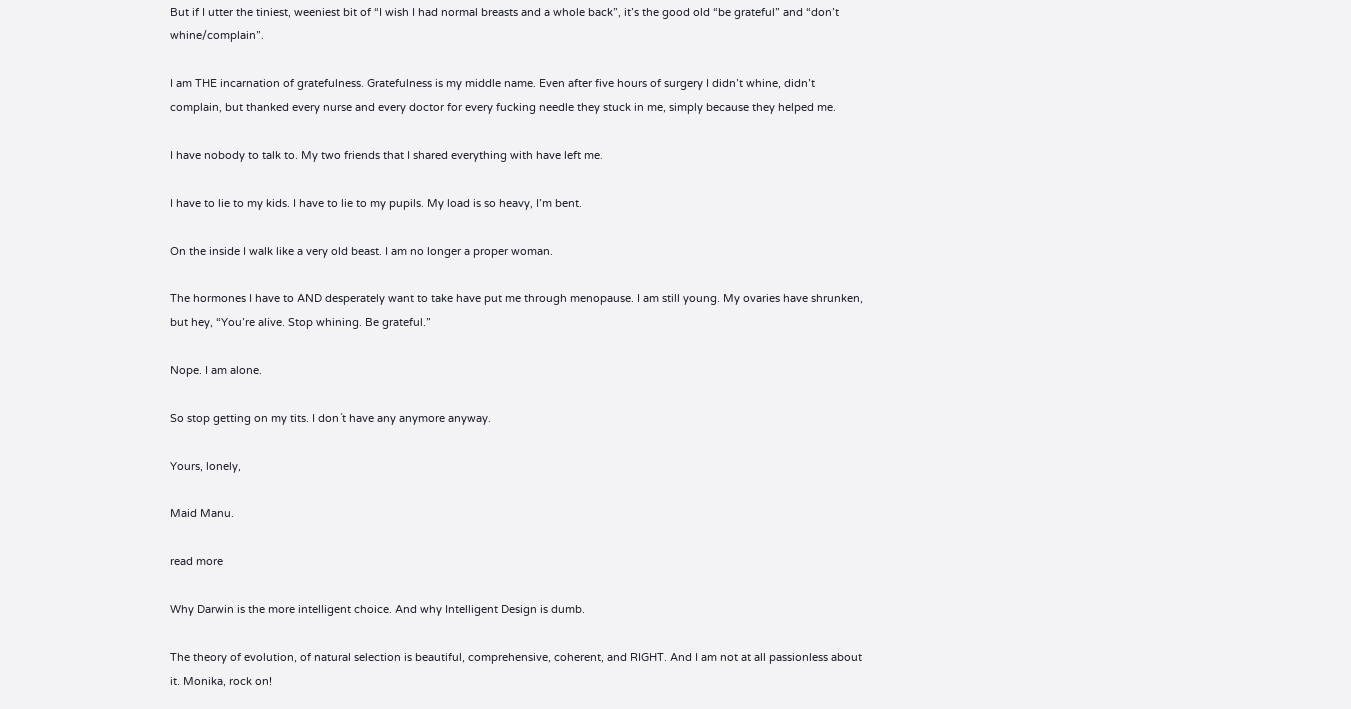But if I utter the tiniest, weeniest bit of “I wish I had normal breasts and a whole back”, it’s the good old “be grateful” and “don’t whine/complain”.

I am THE incarnation of gratefulness. Gratefulness is my middle name. Even after five hours of surgery I didn’t whine, didn’t complain, but thanked every nurse and every doctor for every fucking needle they stuck in me, simply because they helped me.

I have nobody to talk to. My two friends that I shared everything with have left me.

I have to lie to my kids. I have to lie to my pupils. My load is so heavy, I’m bent.

On the inside I walk like a very old beast. I am no longer a proper woman.

The hormones I have to AND desperately want to take have put me through menopause. I am still young. My ovaries have shrunken, but hey, “You’re alive. Stop whining. Be grateful.”

Nope. I am alone.

So stop getting on my tits. I don´t have any anymore anyway.

Yours, lonely,

Maid Manu.

read more

Why Darwin is the more intelligent choice. And why Intelligent Design is dumb.

The theory of evolution, of natural selection is beautiful, comprehensive, coherent, and RIGHT. And I am not at all passionless about it. Monika, rock on!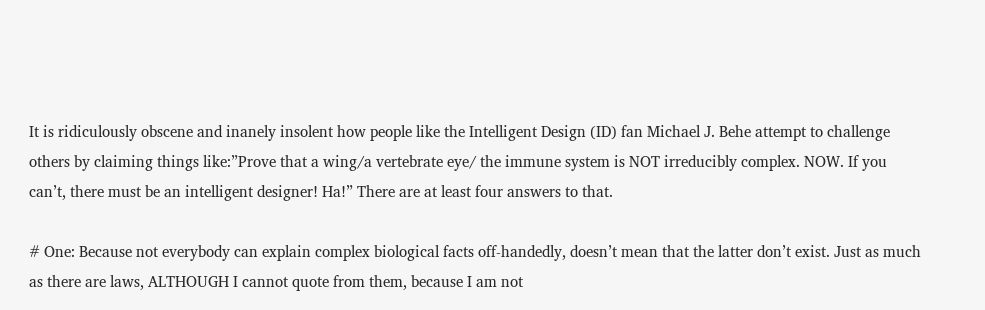It is ridiculously obscene and inanely insolent how people like the Intelligent Design (ID) fan Michael J. Behe attempt to challenge others by claiming things like:”Prove that a wing/a vertebrate eye/ the immune system is NOT irreducibly complex. NOW. If you can’t, there must be an intelligent designer! Ha!” There are at least four answers to that.

# One: Because not everybody can explain complex biological facts off-handedly, doesn’t mean that the latter don’t exist. Just as much as there are laws, ALTHOUGH I cannot quote from them, because I am not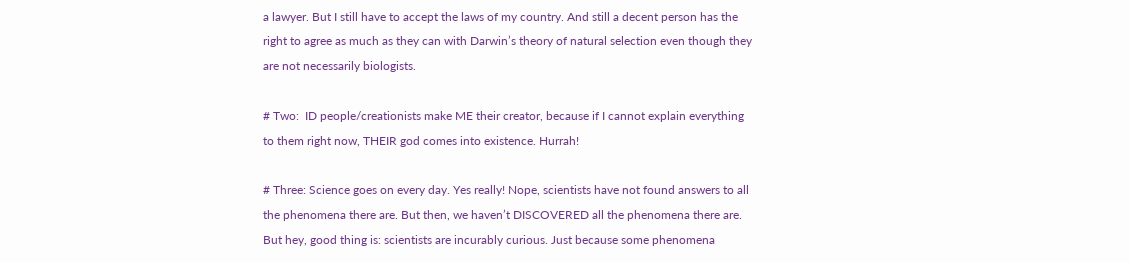a lawyer. But I still have to accept the laws of my country. And still a decent person has the right to agree as much as they can with Darwin’s theory of natural selection even though they are not necessarily biologists.

# Two:  ID people/creationists make ME their creator, because if I cannot explain everything to them right now, THEIR god comes into existence. Hurrah!

# Three: Science goes on every day. Yes really! Nope, scientists have not found answers to all the phenomena there are. But then, we haven’t DISCOVERED all the phenomena there are. But hey, good thing is: scientists are incurably curious. Just because some phenomena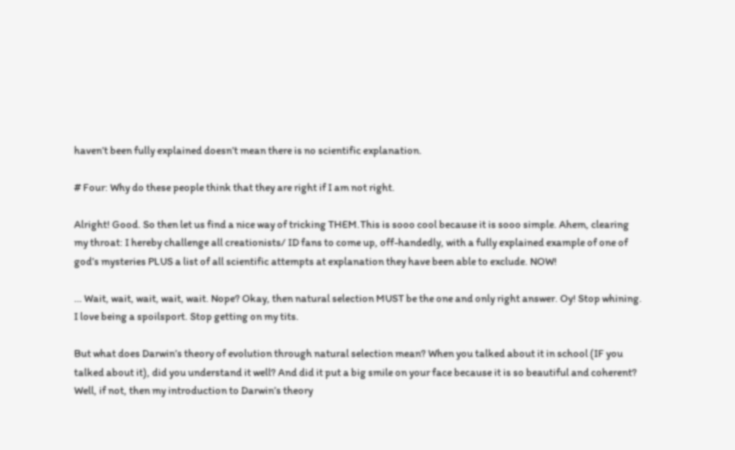haven’t been fully explained doesn’t mean there is no scientific explanation.

# Four: Why do these people think that they are right if I am not right.

Alright! Good. So then let us find a nice way of tricking THEM.This is sooo cool because it is sooo simple. Ahem, clearing my throat: I hereby challenge all creationists/ ID fans to come up, off-handedly, with a fully explained example of one of god’s mysteries PLUS a list of all scientific attempts at explanation they have been able to exclude. NOW!

… Wait, wait, wait, wait, wait. Nope? Okay, then natural selection MUST be the one and only right answer. Oy! Stop whining. I love being a spoilsport. Stop getting on my tits.

But what does Darwin’s theory of evolution through natural selection mean? When you talked about it in school (IF you talked about it), did you understand it well? And did it put a big smile on your face because it is so beautiful and coherent? Well, if not, then my introduction to Darwin’s theory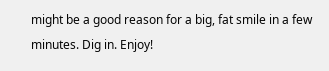might be a good reason for a big, fat smile in a few minutes. Dig in. Enjoy!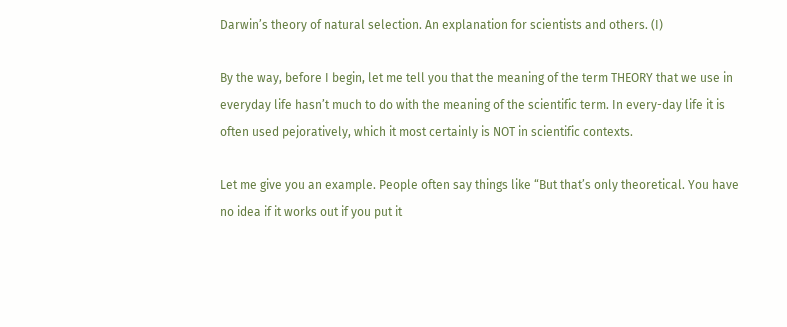Darwin’s theory of natural selection. An explanation for scientists and others. (I)

By the way, before I begin, let me tell you that the meaning of the term THEORY that we use in everyday life hasn’t much to do with the meaning of the scientific term. In every-day life it is often used pejoratively, which it most certainly is NOT in scientific contexts.

Let me give you an example. People often say things like “But that’s only theoretical. You have no idea if it works out if you put it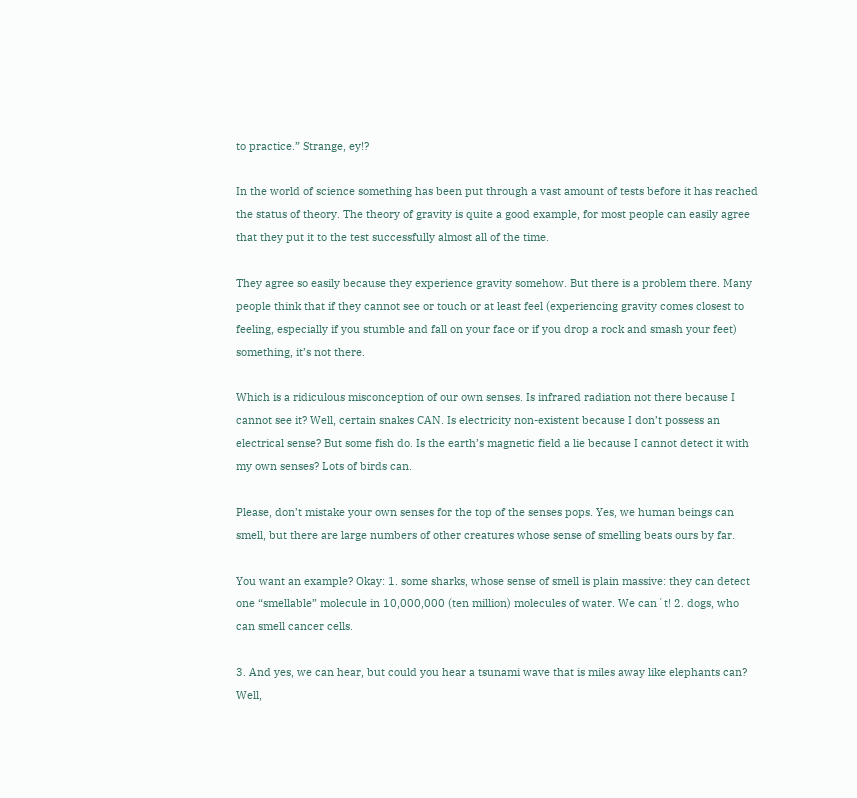to practice.” Strange, ey!?

In the world of science something has been put through a vast amount of tests before it has reached the status of theory. The theory of gravity is quite a good example, for most people can easily agree that they put it to the test successfully almost all of the time.

They agree so easily because they experience gravity somehow. But there is a problem there. Many people think that if they cannot see or touch or at least feel (experiencing gravity comes closest to feeling, especially if you stumble and fall on your face or if you drop a rock and smash your feet) something, it’s not there.

Which is a ridiculous misconception of our own senses. Is infrared radiation not there because I cannot see it? Well, certain snakes CAN. Is electricity non-existent because I don’t possess an electrical sense? But some fish do. Is the earth’s magnetic field a lie because I cannot detect it with my own senses? Lots of birds can.

Please, don’t mistake your own senses for the top of the senses pops. Yes, we human beings can smell, but there are large numbers of other creatures whose sense of smelling beats ours by far.

You want an example? Okay: 1. some sharks, whose sense of smell is plain massive: they can detect one “smellable” molecule in 10,000,000 (ten million) molecules of water. We can´t! 2. dogs, who can smell cancer cells.

3. And yes, we can hear, but could you hear a tsunami wave that is miles away like elephants can? Well,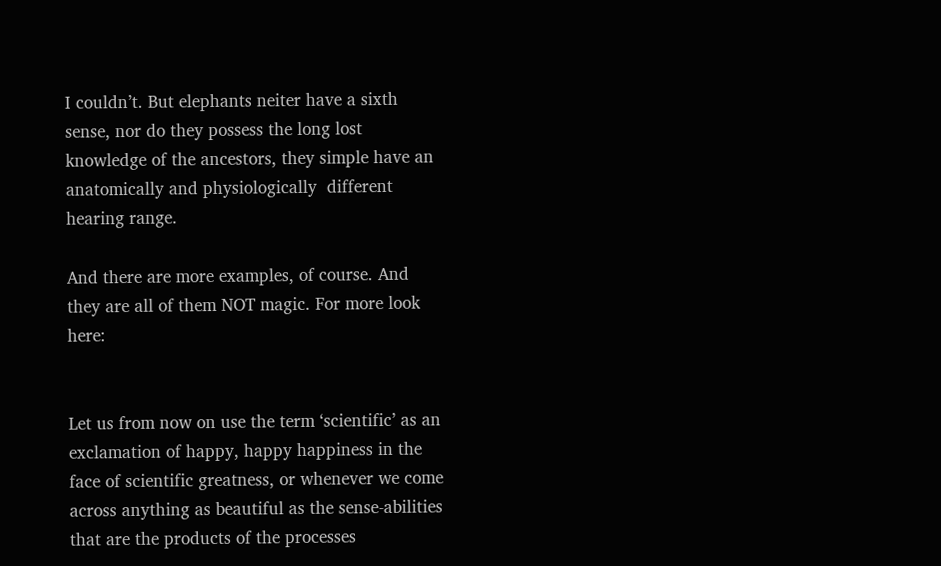I couldn’t. But elephants neiter have a sixth sense, nor do they possess the long lost knowledge of the ancestors, they simple have an anatomically and physiologically  different hearing range.

And there are more examples, of course. And they are all of them NOT magic. For more look here:


Let us from now on use the term ‘scientific’ as an exclamation of happy, happy happiness in the face of scientific greatness, or whenever we come across anything as beautiful as the sense-abilities that are the products of the processes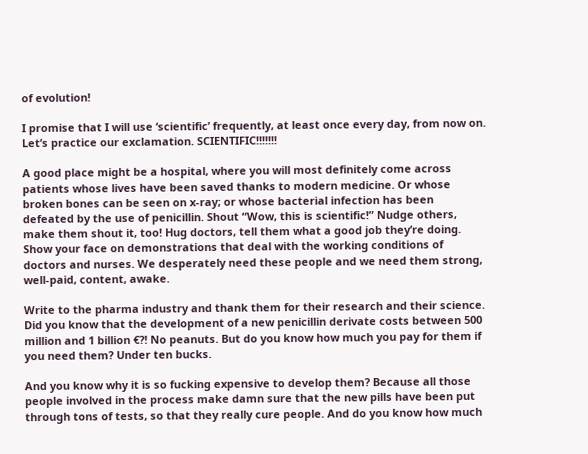of evolution!

I promise that I will use ‘scientific’ frequently, at least once every day, from now on. Let’s practice our exclamation. SCIENTIFIC!!!!!!!

A good place might be a hospital, where you will most definitely come across patients whose lives have been saved thanks to modern medicine. Or whose broken bones can be seen on x-ray; or whose bacterial infection has been defeated by the use of penicillin. Shout “Wow, this is scientific!” Nudge others, make them shout it, too! Hug doctors, tell them what a good job they’re doing. Show your face on demonstrations that deal with the working conditions of doctors and nurses. We desperately need these people and we need them strong, well-paid, content, awake.

Write to the pharma industry and thank them for their research and their science. Did you know that the development of a new penicillin derivate costs between 500 million and 1 billion €?! No peanuts. But do you know how much you pay for them if you need them? Under ten bucks.

And you know why it is so fucking expensive to develop them? Because all those people involved in the process make damn sure that the new pills have been put through tons of tests, so that they really cure people. And do you know how much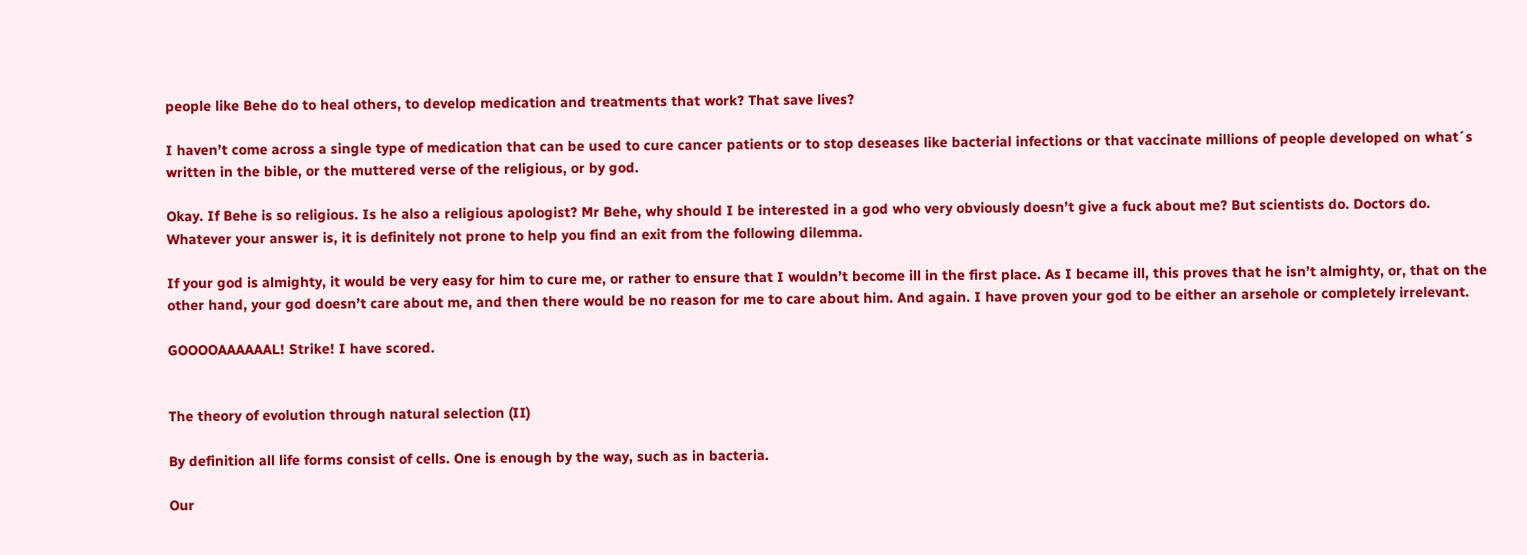people like Behe do to heal others, to develop medication and treatments that work? That save lives?

I haven’t come across a single type of medication that can be used to cure cancer patients or to stop deseases like bacterial infections or that vaccinate millions of people developed on what´s written in the bible, or the muttered verse of the religious, or by god.

Okay. If Behe is so religious. Is he also a religious apologist? Mr Behe, why should I be interested in a god who very obviously doesn’t give a fuck about me? But scientists do. Doctors do. Whatever your answer is, it is definitely not prone to help you find an exit from the following dilemma.

If your god is almighty, it would be very easy for him to cure me, or rather to ensure that I wouldn’t become ill in the first place. As I became ill, this proves that he isn’t almighty, or, that on the other hand, your god doesn’t care about me, and then there would be no reason for me to care about him. And again. I have proven your god to be either an arsehole or completely irrelevant.

GOOOOAAAAAAL! Strike! I have scored.


The theory of evolution through natural selection (II)

By definition all life forms consist of cells. One is enough by the way, such as in bacteria.

Our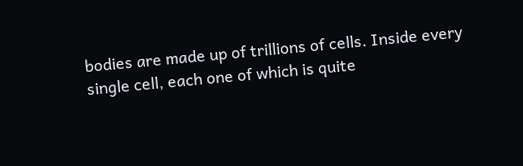bodies are made up of trillions of cells. Inside every single cell, each one of which is quite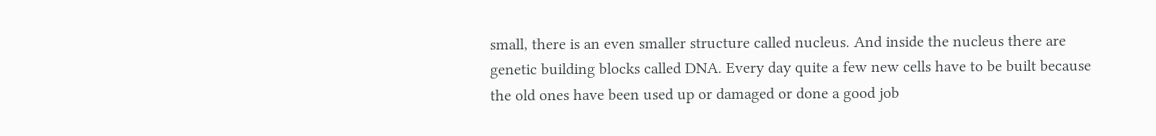small, there is an even smaller structure called nucleus. And inside the nucleus there are genetic building blocks called DNA. Every day quite a few new cells have to be built because the old ones have been used up or damaged or done a good job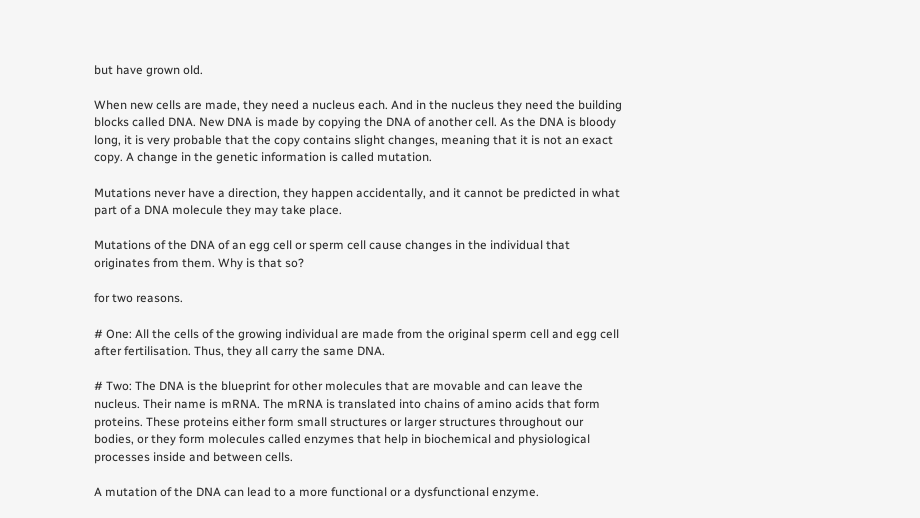but have grown old.

When new cells are made, they need a nucleus each. And in the nucleus they need the building blocks called DNA. New DNA is made by copying the DNA of another cell. As the DNA is bloody long, it is very probable that the copy contains slight changes, meaning that it is not an exact copy. A change in the genetic information is called mutation.

Mutations never have a direction, they happen accidentally, and it cannot be predicted in what part of a DNA molecule they may take place.

Mutations of the DNA of an egg cell or sperm cell cause changes in the individual that originates from them. Why is that so?

for two reasons.

# One: All the cells of the growing individual are made from the original sperm cell and egg cell after fertilisation. Thus, they all carry the same DNA.

# Two: The DNA is the blueprint for other molecules that are movable and can leave the nucleus. Their name is mRNA. The mRNA is translated into chains of amino acids that form proteins. These proteins either form small structures or larger structures throughout our bodies, or they form molecules called enzymes that help in biochemical and physiological processes inside and between cells.

A mutation of the DNA can lead to a more functional or a dysfunctional enzyme.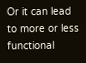Or it can lead to more or less functional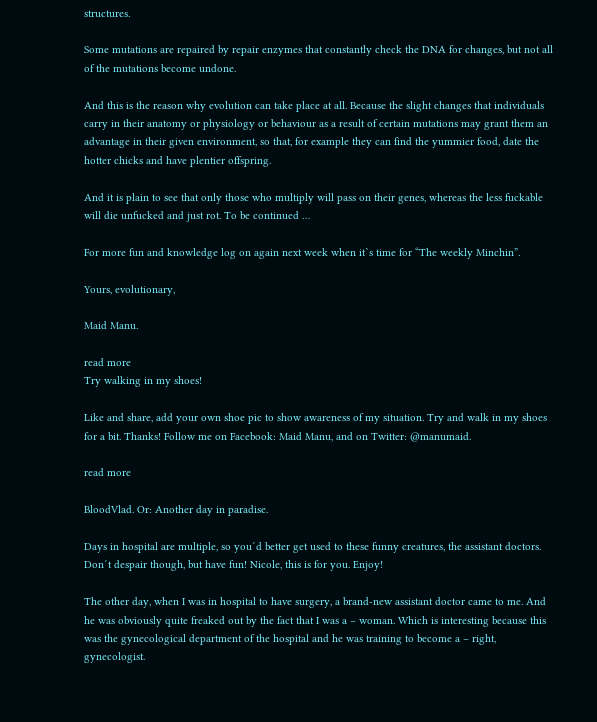structures.

Some mutations are repaired by repair enzymes that constantly check the DNA for changes, but not all of the mutations become undone.

And this is the reason why evolution can take place at all. Because the slight changes that individuals carry in their anatomy or physiology or behaviour as a result of certain mutations may grant them an advantage in their given environment, so that, for example they can find the yummier food, date the hotter chicks and have plentier offspring.

And it is plain to see that only those who multiply will pass on their genes, whereas the less fuckable will die unfucked and just rot. To be continued …

For more fun and knowledge log on again next week when it`s time for “The weekly Minchin”.

Yours, evolutionary,

Maid Manu.

read more
Try walking in my shoes!

Like and share, add your own shoe pic to show awareness of my situation. Try and walk in my shoes for a bit. Thanks! Follow me on Facebook: Maid Manu, and on Twitter: @manumaid.

read more

BloodVlad. Or: Another day in paradise.

Days in hospital are multiple, so you´d better get used to these funny creatures, the assistant doctors. Don´t despair though, but have fun! Nicole, this is for you. Enjoy!

The other day, when I was in hospital to have surgery, a brand-new assistant doctor came to me. And he was obviously quite freaked out by the fact that I was a – woman. Which is interesting because this was the gynecological department of the hospital and he was training to become a – right, gynecologist.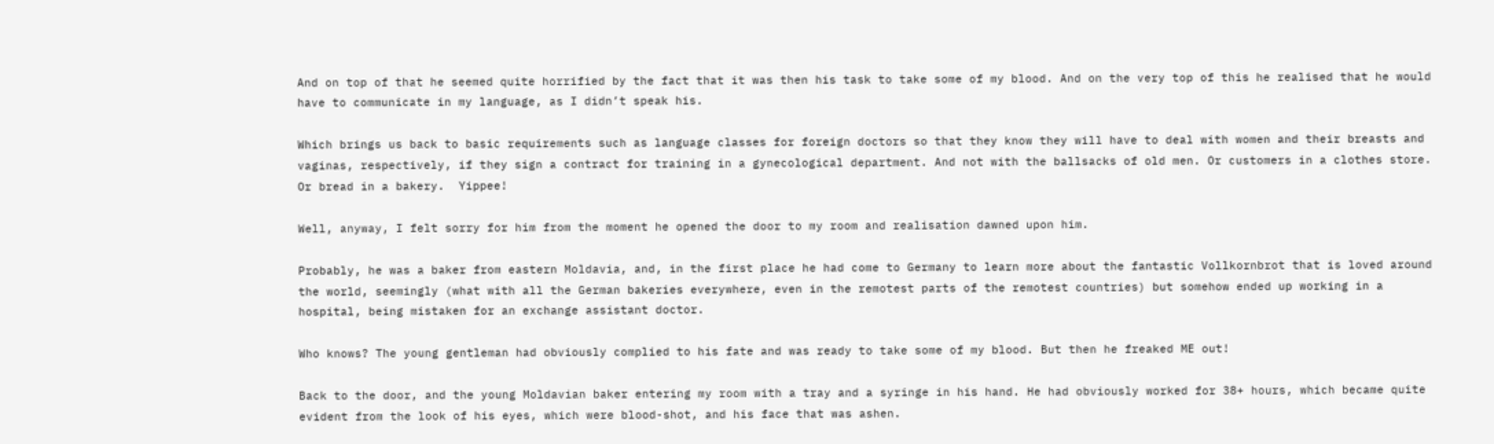And on top of that he seemed quite horrified by the fact that it was then his task to take some of my blood. And on the very top of this he realised that he would have to communicate in my language, as I didn’t speak his.

Which brings us back to basic requirements such as language classes for foreign doctors so that they know they will have to deal with women and their breasts and vaginas, respectively, if they sign a contract for training in a gynecological department. And not with the ballsacks of old men. Or customers in a clothes store. Or bread in a bakery.  Yippee!

Well, anyway, I felt sorry for him from the moment he opened the door to my room and realisation dawned upon him.

Probably, he was a baker from eastern Moldavia, and, in the first place he had come to Germany to learn more about the fantastic Vollkornbrot that is loved around the world, seemingly (what with all the German bakeries everywhere, even in the remotest parts of the remotest countries) but somehow ended up working in a hospital, being mistaken for an exchange assistant doctor.

Who knows? The young gentleman had obviously complied to his fate and was ready to take some of my blood. But then he freaked ME out!

Back to the door, and the young Moldavian baker entering my room with a tray and a syringe in his hand. He had obviously worked for 38+ hours, which became quite evident from the look of his eyes, which were blood-shot, and his face that was ashen.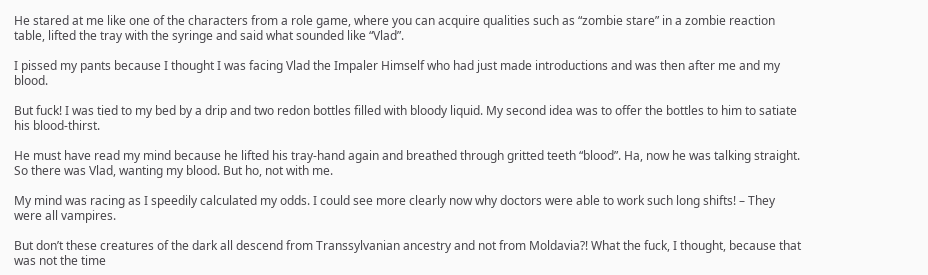He stared at me like one of the characters from a role game, where you can acquire qualities such as “zombie stare” in a zombie reaction table, lifted the tray with the syringe and said what sounded like “Vlad”.

I pissed my pants because I thought I was facing Vlad the Impaler Himself who had just made introductions and was then after me and my blood.

But fuck! I was tied to my bed by a drip and two redon bottles filled with bloody liquid. My second idea was to offer the bottles to him to satiate his blood-thirst.

He must have read my mind because he lifted his tray-hand again and breathed through gritted teeth “blood”. Ha, now he was talking straight. So there was Vlad, wanting my blood. But ho, not with me.

My mind was racing as I speedily calculated my odds. I could see more clearly now why doctors were able to work such long shifts! – They were all vampires.

But don’t these creatures of the dark all descend from Transsylvanian ancestry and not from Moldavia?! What the fuck, I thought, because that was not the time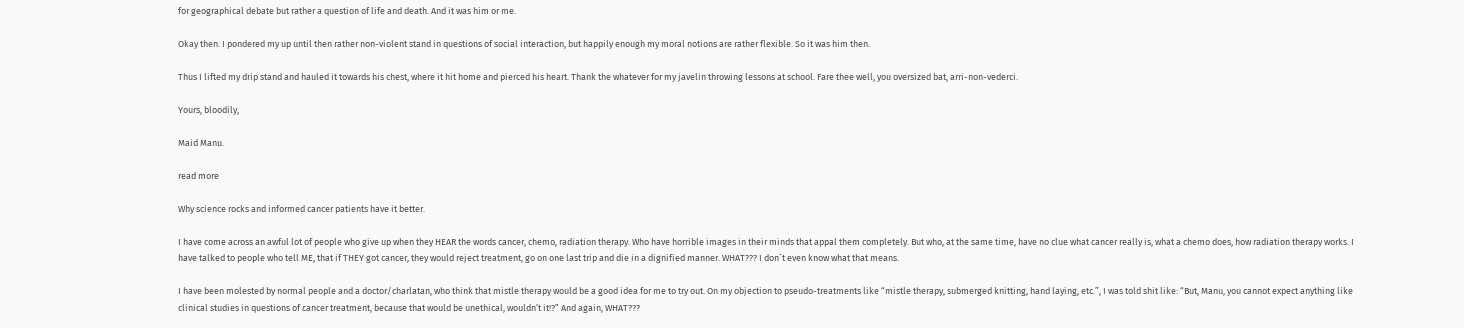for geographical debate but rather a question of life and death. And it was him or me.

Okay then. I pondered my up until then rather non-violent stand in questions of social interaction, but happily enough my moral notions are rather flexible. So it was him then.

Thus I lifted my drip stand and hauled it towards his chest, where it hit home and pierced his heart. Thank the whatever for my javelin throwing lessons at school. Fare thee well, you oversized bat, arri-non-vederci.

Yours, bloodily,

Maid Manu.

read more

Why science rocks and informed cancer patients have it better.

I have come across an awful lot of people who give up when they HEAR the words cancer, chemo, radiation therapy. Who have horrible images in their minds that appal them completely. But who, at the same time, have no clue what cancer really is, what a chemo does, how radiation therapy works. I have talked to people who tell ME, that if THEY got cancer, they would reject treatment, go on one last trip and die in a dignified manner. WHAT??? I don´t even know what that means.

I have been molested by normal people and a doctor/charlatan, who think that mistle therapy would be a good idea for me to try out. On my objection to pseudo-treatments like “mistle therapy, submerged knitting, hand laying, etc.”, I was told shit like: “But, Manu, you cannot expect anything like clinical studies in questions of cancer treatment, because that would be unethical, wouldn’t it!?” And again, WHAT???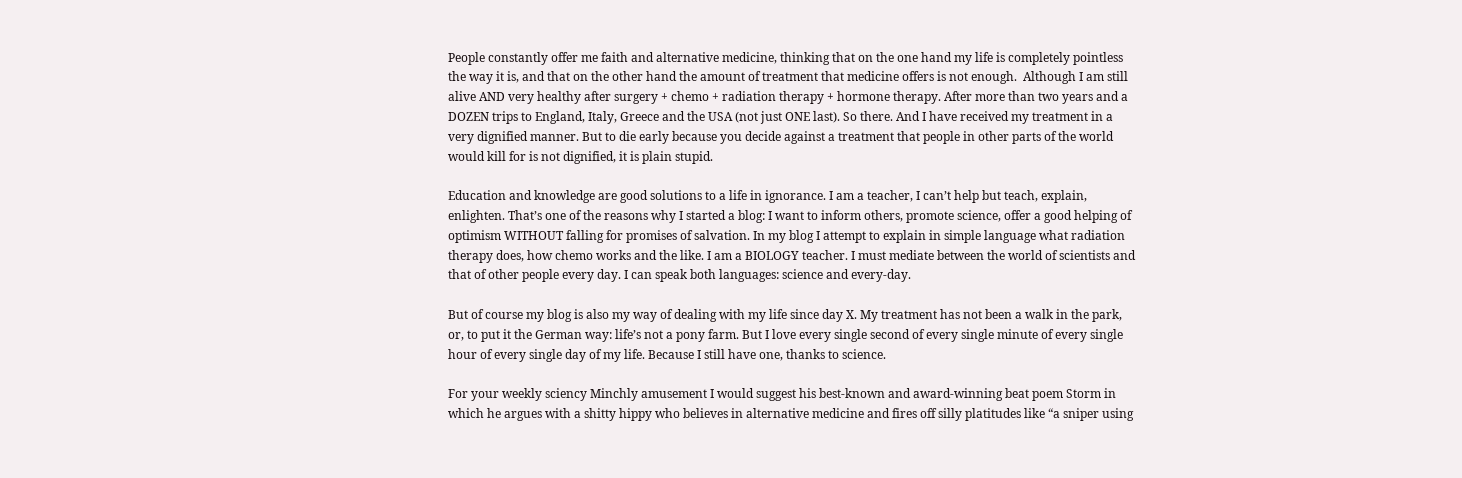People constantly offer me faith and alternative medicine, thinking that on the one hand my life is completely pointless the way it is, and that on the other hand the amount of treatment that medicine offers is not enough.  Although I am still alive AND very healthy after surgery + chemo + radiation therapy + hormone therapy. After more than two years and a DOZEN trips to England, Italy, Greece and the USA (not just ONE last). So there. And I have received my treatment in a very dignified manner. But to die early because you decide against a treatment that people in other parts of the world would kill for is not dignified, it is plain stupid.

Education and knowledge are good solutions to a life in ignorance. I am a teacher, I can’t help but teach, explain, enlighten. That’s one of the reasons why I started a blog: I want to inform others, promote science, offer a good helping of optimism WITHOUT falling for promises of salvation. In my blog I attempt to explain in simple language what radiation therapy does, how chemo works and the like. I am a BIOLOGY teacher. I must mediate between the world of scientists and that of other people every day. I can speak both languages: science and every-day.

But of course my blog is also my way of dealing with my life since day X. My treatment has not been a walk in the park, or, to put it the German way: life’s not a pony farm. But I love every single second of every single minute of every single hour of every single day of my life. Because I still have one, thanks to science.

For your weekly sciency Minchly amusement I would suggest his best-known and award-winning beat poem Storm in which he argues with a shitty hippy who believes in alternative medicine and fires off silly platitudes like “a sniper using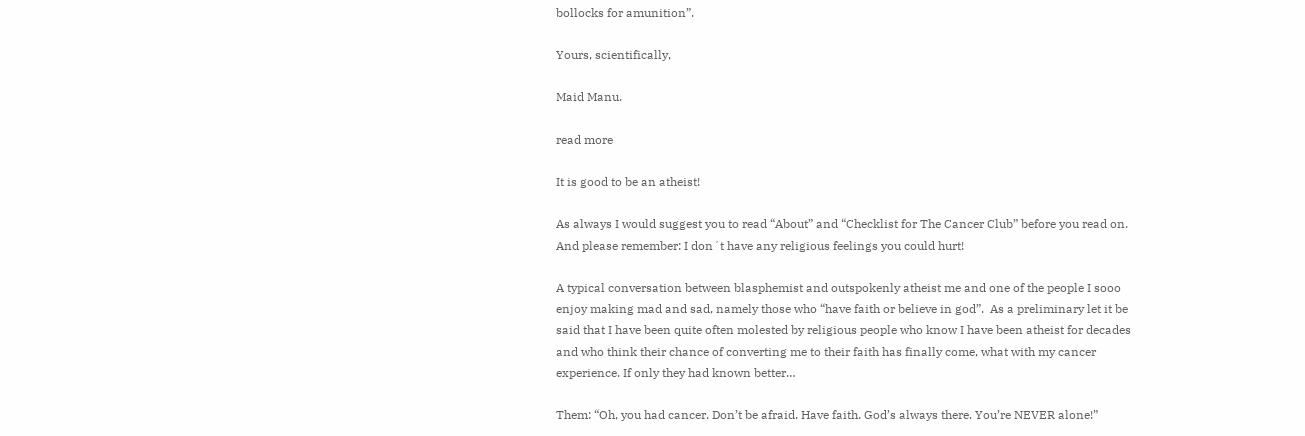bollocks for amunition”.

Yours, scientifically,

Maid Manu.

read more

It is good to be an atheist!

As always I would suggest you to read “About” and “Checklist for The Cancer Club” before you read on. And please remember: I don´t have any religious feelings you could hurt!

A typical conversation between blasphemist and outspokenly atheist me and one of the people I sooo enjoy making mad and sad, namely those who “have faith or believe in god”.  As a preliminary let it be said that I have been quite often molested by religious people who know I have been atheist for decades and who think their chance of converting me to their faith has finally come, what with my cancer experience. If only they had known better…

Them: “Oh, you had cancer. Don’t be afraid. Have faith. God’s always there. You’re NEVER alone!”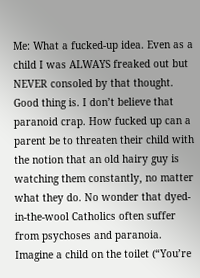Me: What a fucked-up idea. Even as a child I was ALWAYS freaked out but NEVER consoled by that thought. Good thing is. I don’t believe that paranoid crap. How fucked up can a parent be to threaten their child with the notion that an old hairy guy is watching them constantly, no matter what they do. No wonder that dyed-in-the-wool Catholics often suffer from psychoses and paranoia. Imagine a child on the toilet (“You’re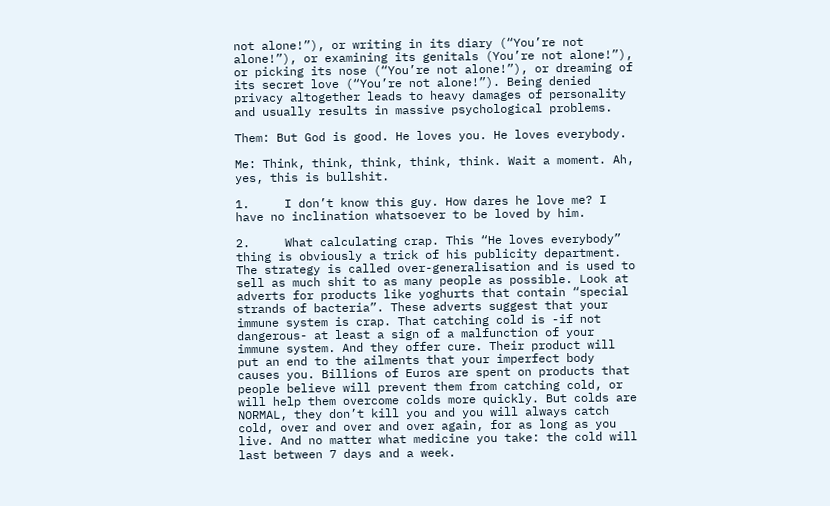not alone!”), or writing in its diary (“You’re not alone!”), or examining its genitals (You’re not alone!”), or picking its nose (“You’re not alone!”), or dreaming of its secret love (“You’re not alone!”). Being denied privacy altogether leads to heavy damages of personality and usually results in massive psychological problems.

Them: But God is good. He loves you. He loves everybody.

Me: Think, think, think, think, think. Wait a moment. Ah, yes, this is bullshit.

1.     I don’t know this guy. How dares he love me? I have no inclination whatsoever to be loved by him.

2.     What calculating crap. This “He loves everybody” thing is obviously a trick of his publicity department. The strategy is called over-generalisation and is used to sell as much shit to as many people as possible. Look at adverts for products like yoghurts that contain “special strands of bacteria”. These adverts suggest that your immune system is crap. That catching cold is -if not dangerous- at least a sign of a malfunction of your immune system. And they offer cure. Their product will put an end to the ailments that your imperfect body causes you. Billions of Euros are spent on products that people believe will prevent them from catching cold, or will help them overcome colds more quickly. But colds are NORMAL, they don’t kill you and you will always catch cold, over and over and over again, for as long as you live. And no matter what medicine you take: the cold will last between 7 days and a week.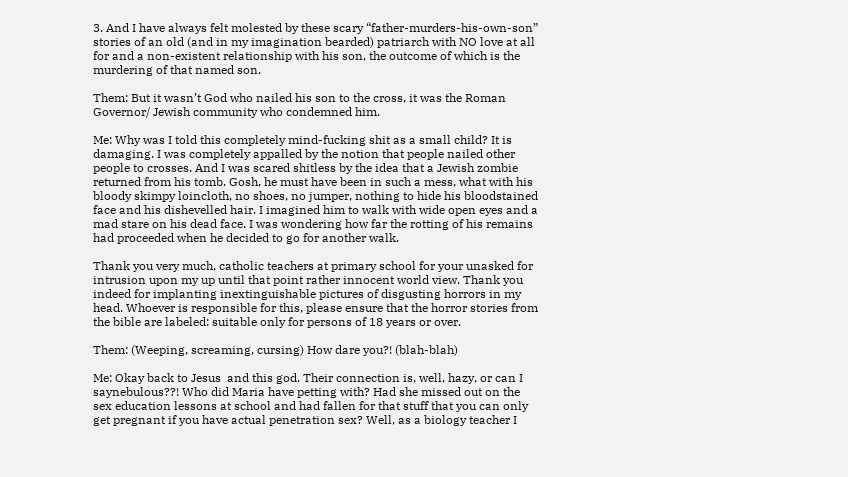3. And I have always felt molested by these scary “father-murders-his-own-son” stories of an old (and in my imagination bearded) patriarch with NO love at all for and a non-existent relationship with his son, the outcome of which is the murdering of that named son.

Them: But it wasn’t God who nailed his son to the cross, it was the Roman Governor/ Jewish community who condemned him.

Me: Why was I told this completely mind-fucking shit as a small child? It is damaging. I was completely appalled by the notion that people nailed other people to crosses. And I was scared shitless by the idea that a Jewish zombie returned from his tomb. Gosh, he must have been in such a mess, what with his bloody skimpy loincloth, no shoes, no jumper, nothing to hide his bloodstained face and his dishevelled hair. I imagined him to walk with wide open eyes and a mad stare on his dead face. I was wondering how far the rotting of his remains had proceeded when he decided to go for another walk.

Thank you very much, catholic teachers at primary school for your unasked for intrusion upon my up until that point rather innocent world view. Thank you indeed for implanting inextinguishable pictures of disgusting horrors in my head. Whoever is responsible for this, please ensure that the horror stories from the bible are labeled: suitable only for persons of 18 years or over.

Them: (Weeping, screaming, cursing) How dare you?! (blah-blah)

Me: Okay back to Jesus  and this god. Their connection is, well, hazy, or can I saynebulous??! Who did Maria have petting with? Had she missed out on the sex education lessons at school and had fallen for that stuff that you can only get pregnant if you have actual penetration sex? Well, as a biology teacher I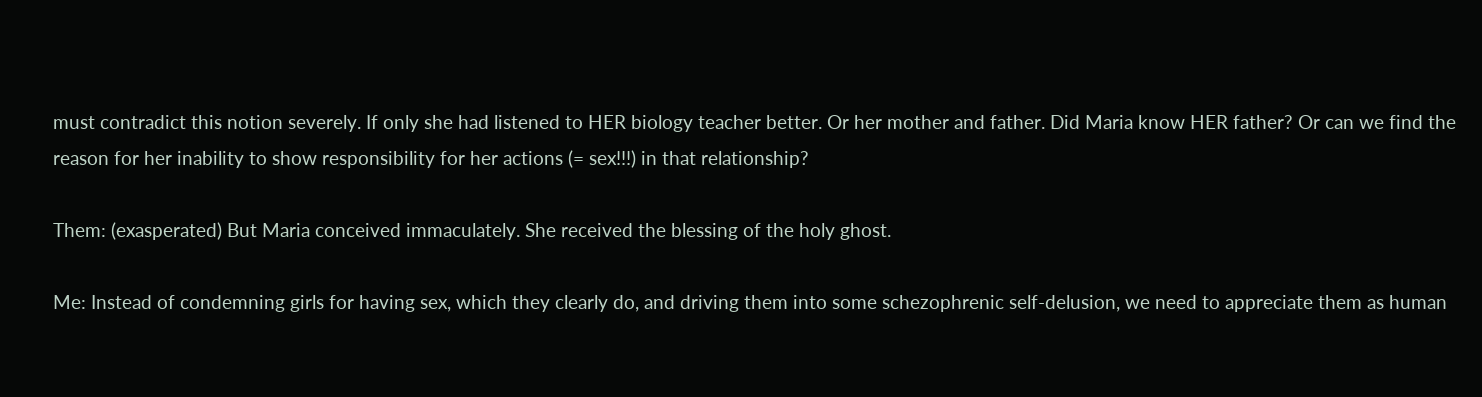must contradict this notion severely. If only she had listened to HER biology teacher better. Or her mother and father. Did Maria know HER father? Or can we find the reason for her inability to show responsibility for her actions (= sex!!!) in that relationship?

Them: (exasperated) But Maria conceived immaculately. She received the blessing of the holy ghost.

Me: Instead of condemning girls for having sex, which they clearly do, and driving them into some schezophrenic self-delusion, we need to appreciate them as human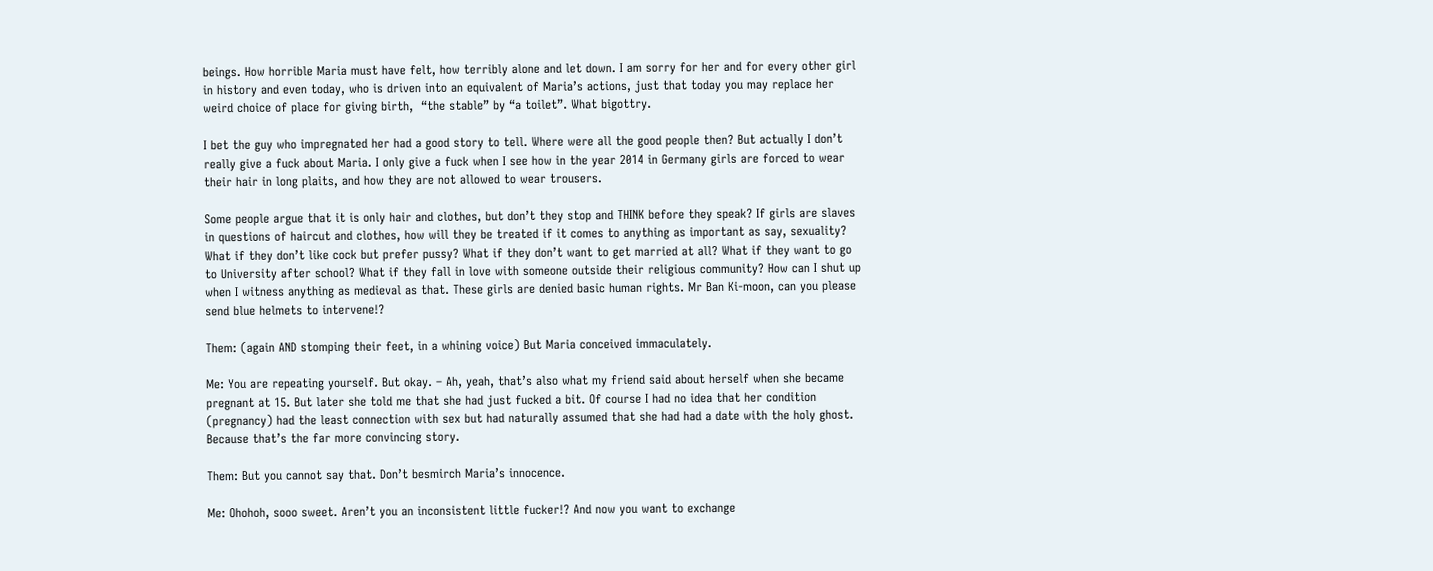beings. How horrible Maria must have felt, how terribly alone and let down. I am sorry for her and for every other girl in history and even today, who is driven into an equivalent of Maria’s actions, just that today you may replace her weird choice of place for giving birth,  “the stable” by “a toilet”. What bigottry.

I bet the guy who impregnated her had a good story to tell. Where were all the good people then? But actually I don’t really give a fuck about Maria. I only give a fuck when I see how in the year 2014 in Germany girls are forced to wear their hair in long plaits, and how they are not allowed to wear trousers.

Some people argue that it is only hair and clothes, but don’t they stop and THINK before they speak? If girls are slaves in questions of haircut and clothes, how will they be treated if it comes to anything as important as say, sexuality? What if they don’t like cock but prefer pussy? What if they don’t want to get married at all? What if they want to go to University after school? What if they fall in love with someone outside their religious community? How can I shut up when I witness anything as medieval as that. These girls are denied basic human rights. Mr Ban Ki-moon, can you please send blue helmets to intervene!?

Them: (again AND stomping their feet, in a whining voice) But Maria conceived immaculately.

Me: You are repeating yourself. But okay. – Ah, yeah, that’s also what my friend said about herself when she became pregnant at 15. But later she told me that she had just fucked a bit. Of course I had no idea that her condition (pregnancy) had the least connection with sex but had naturally assumed that she had had a date with the holy ghost. Because that’s the far more convincing story.

Them: But you cannot say that. Don’t besmirch Maria’s innocence.

Me: Ohohoh, sooo sweet. Aren’t you an inconsistent little fucker!? And now you want to exchange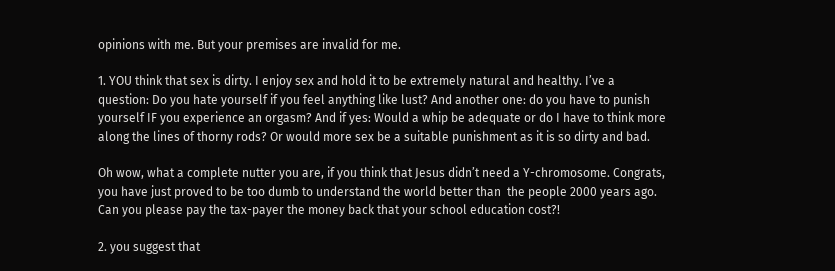opinions with me. But your premises are invalid for me.

1. YOU think that sex is dirty. I enjoy sex and hold it to be extremely natural and healthy. I’ve a question: Do you hate yourself if you feel anything like lust? And another one: do you have to punish yourself IF you experience an orgasm? And if yes: Would a whip be adequate or do I have to think more along the lines of thorny rods? Or would more sex be a suitable punishment as it is so dirty and bad.

Oh wow, what a complete nutter you are, if you think that Jesus didn’t need a Y-chromosome. Congrats, you have just proved to be too dumb to understand the world better than  the people 2000 years ago. Can you please pay the tax-payer the money back that your school education cost?!

2. you suggest that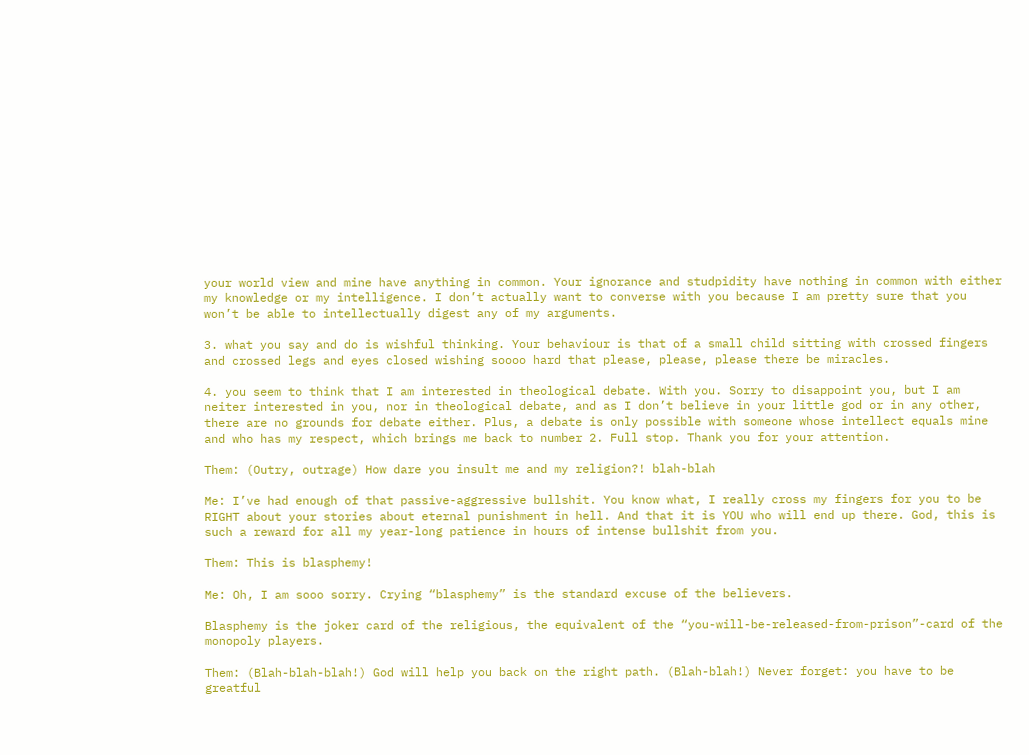your world view and mine have anything in common. Your ignorance and studpidity have nothing in common with either my knowledge or my intelligence. I don’t actually want to converse with you because I am pretty sure that you won’t be able to intellectually digest any of my arguments.

3. what you say and do is wishful thinking. Your behaviour is that of a small child sitting with crossed fingers and crossed legs and eyes closed wishing soooo hard that please, please, please there be miracles.

4. you seem to think that I am interested in theological debate. With you. Sorry to disappoint you, but I am neiter interested in you, nor in theological debate, and as I don’t believe in your little god or in any other, there are no grounds for debate either. Plus, a debate is only possible with someone whose intellect equals mine and who has my respect, which brings me back to number 2. Full stop. Thank you for your attention.

Them: (Outry, outrage) How dare you insult me and my religion?! blah-blah

Me: I’ve had enough of that passive-aggressive bullshit. You know what, I really cross my fingers for you to be RIGHT about your stories about eternal punishment in hell. And that it is YOU who will end up there. God, this is such a reward for all my year-long patience in hours of intense bullshit from you.

Them: This is blasphemy!

Me: Oh, I am sooo sorry. Crying “blasphemy” is the standard excuse of the believers.

Blasphemy is the joker card of the religious, the equivalent of the “you-will-be-released-from-prison”-card of the monopoly players.

Them: (Blah-blah-blah!) God will help you back on the right path. (Blah-blah!) Never forget: you have to be greatful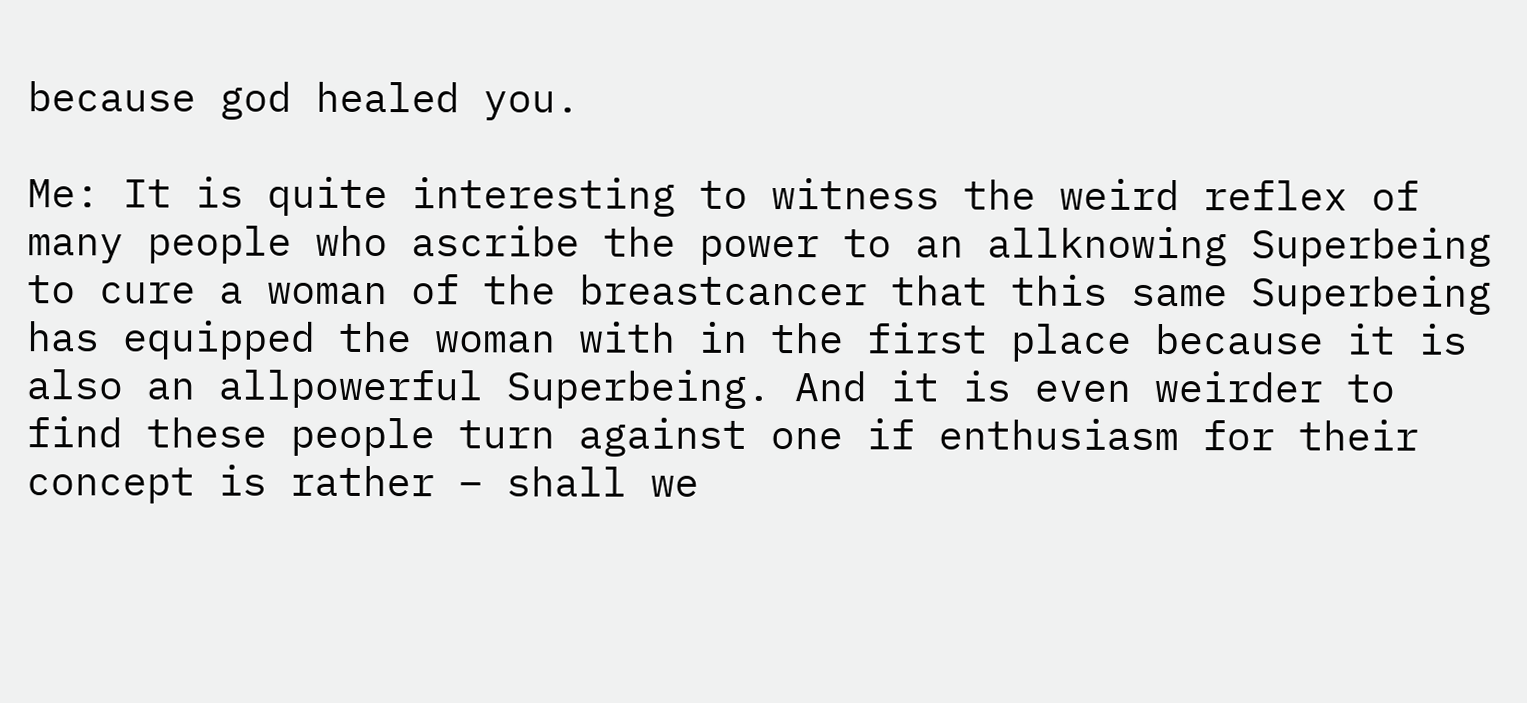because god healed you.

Me: It is quite interesting to witness the weird reflex of many people who ascribe the power to an allknowing Superbeing to cure a woman of the breastcancer that this same Superbeing has equipped the woman with in the first place because it is also an allpowerful Superbeing. And it is even weirder to find these people turn against one if enthusiasm for their concept is rather – shall we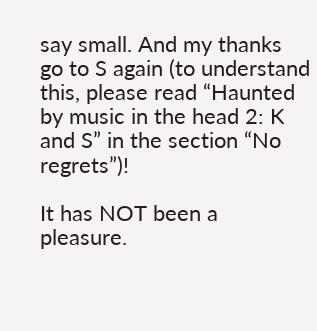say small. And my thanks go to S again (to understand this, please read “Haunted by music in the head 2: K and S” in the section “No regrets”)!

It has NOT been a pleasure.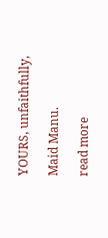YOURS, unfaithfully,

Maid Manu.

read more